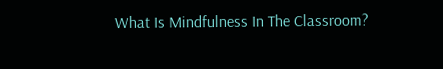What Is Mindfulness In The Classroom?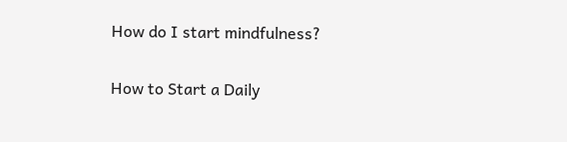How do I start mindfulness?

How to Start a Daily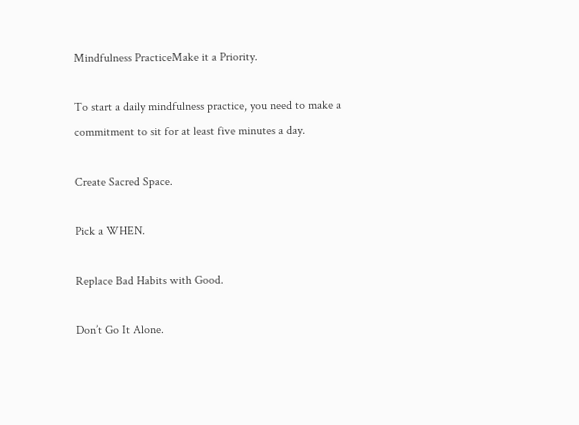Mindfulness PracticeMake it a Priority.

To start a daily mindfulness practice, you need to make a commitment to sit for at least five minutes a day.

Create Sacred Space.

Pick a WHEN.

Replace Bad Habits with Good.

Don’t Go It Alone.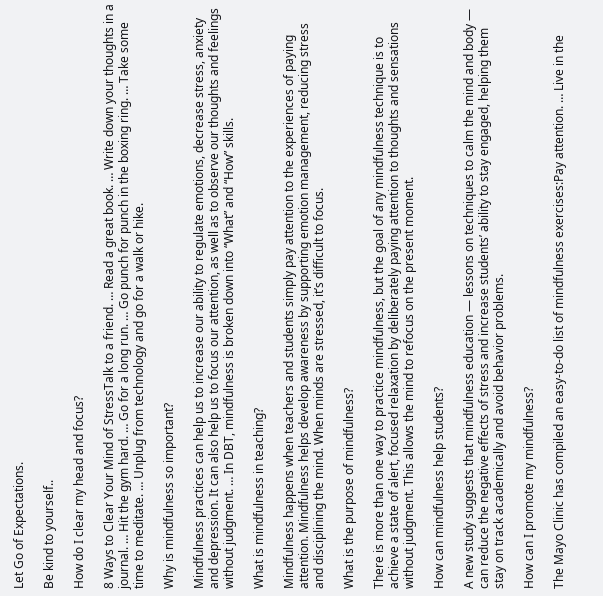Let Go of Expectations.

Be kind to yourself..

How do I clear my head and focus?

8 Ways to Clear Your Mind of StressTalk to a friend. … Read a great book. … Write down your thoughts in a journal. … Hit the gym hard. … Go for a long run. … Go punch for punch in the boxing ring. … Take some time to meditate. … Unplug from technology and go for a walk or hike.

Why is mindfulness so important?

Mindfulness practices can help us to increase our ability to regulate emotions, decrease stress, anxiety and depression. It can also help us to focus our attention, as well as to observe our thoughts and feelings without judgment. … In DBT, mindfulness is broken down into “What” and “How” skills.

What is mindfulness in teaching?

Mindfulness happens when teachers and students simply pay attention to the experiences of paying attention. Mindfulness helps develop awareness by supporting emotion management, reducing stress and disciplining the mind. When minds are stressed, it’s difficult to focus.

What is the purpose of mindfulness?

There is more than one way to practice mindfulness, but the goal of any mindfulness technique is to achieve a state of alert, focused relaxation by deliberately paying attention to thoughts and sensations without judgment. This allows the mind to refocus on the present moment.

How can mindfulness help students?

A new study suggests that mindfulness education — lessons on techniques to calm the mind and body — can reduce the negative effects of stress and increase students’ ability to stay engaged, helping them stay on track academically and avoid behavior problems.

How can I promote my mindfulness?

The Mayo Clinic has compiled an easy-to-do list of mindfulness exercises:Pay attention. … Live in the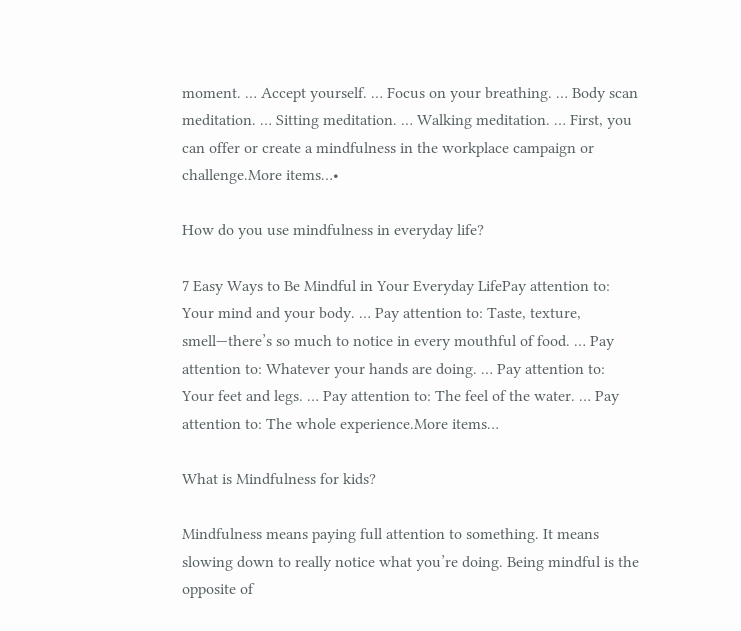moment. … Accept yourself. … Focus on your breathing. … Body scan meditation. … Sitting meditation. … Walking meditation. … First, you can offer or create a mindfulness in the workplace campaign or challenge.More items…•

How do you use mindfulness in everyday life?

7 Easy Ways to Be Mindful in Your Everyday LifePay attention to: Your mind and your body. … Pay attention to: Taste, texture, smell—there’s so much to notice in every mouthful of food. … Pay attention to: Whatever your hands are doing. … Pay attention to: Your feet and legs. … Pay attention to: The feel of the water. … Pay attention to: The whole experience.More items…

What is Mindfulness for kids?

Mindfulness means paying full attention to something. It means slowing down to really notice what you’re doing. Being mindful is the opposite of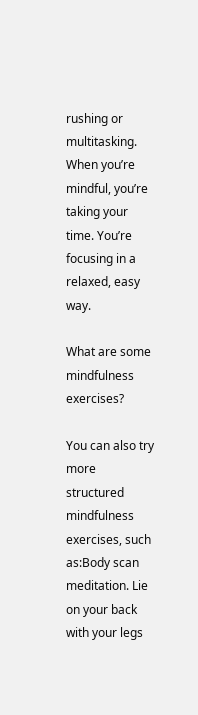rushing or multitasking. When you’re mindful, you’re taking your time. You’re focusing in a relaxed, easy way.

What are some mindfulness exercises?

You can also try more structured mindfulness exercises, such as:Body scan meditation. Lie on your back with your legs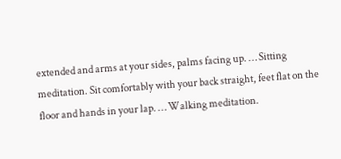extended and arms at your sides, palms facing up. … Sitting meditation. Sit comfortably with your back straight, feet flat on the floor and hands in your lap. … Walking meditation.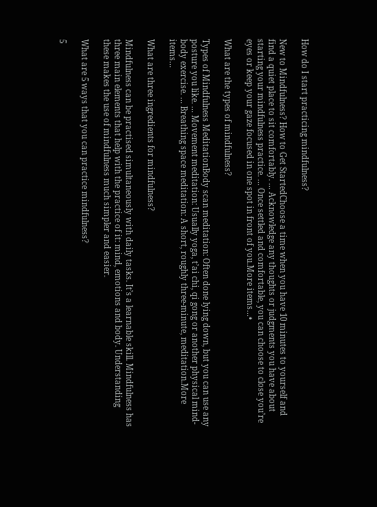How do I start practicing mindfulness?

New to Mindfulness? How to Get StartedChoose a time when you have 10 minutes to yourself and find a quiet place to sit comfortably. … Acknowledge any thoughts or judgments you have about starting your mindfulness practice. … Once settled and comfortable, you can choose to close you’re eyes or keep your gaze focused in one spot in front of you.More items…•

What are the types of mindfulness?

Types of Mindfulness MeditationBody scan meditation: Often done lying down, but you can use any posture you like. … Movement meditation: Usually yoga, t’ai chi, qi gong or another physical mind-body exercise. … Breathing space meditation: A short, roughly three-minute, meditation.More items…

What are three ingredients for mindfulness?

Mindfulness can be practised simultaneously with daily tasks. It’s a learnable skill. Mindfulness has three main elements that help with the practice of it: mind, emotions and body. Understanding these makes the use of mindfulness much simpler and easier.

What are 5 ways that you can practice mindfulness?

5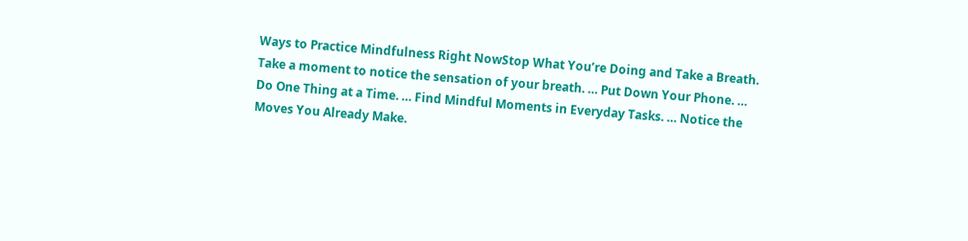Ways to Practice Mindfulness Right NowStop What You’re Doing and Take a Breath. Take a moment to notice the sensation of your breath. … Put Down Your Phone. … Do One Thing at a Time. … Find Mindful Moments in Everyday Tasks. … Notice the Moves You Already Make.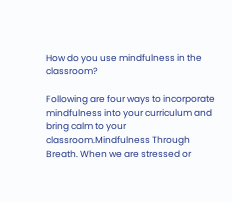How do you use mindfulness in the classroom?

Following are four ways to incorporate mindfulness into your curriculum and bring calm to your classroom.Mindfulness Through Breath. When we are stressed or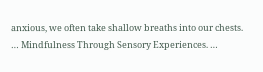anxious, we often take shallow breaths into our chests. … Mindfulness Through Sensory Experiences. …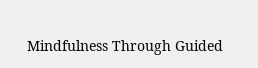Mindfulness Through Guided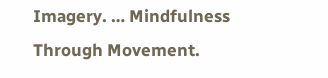Imagery. … Mindfulness Through Movement.